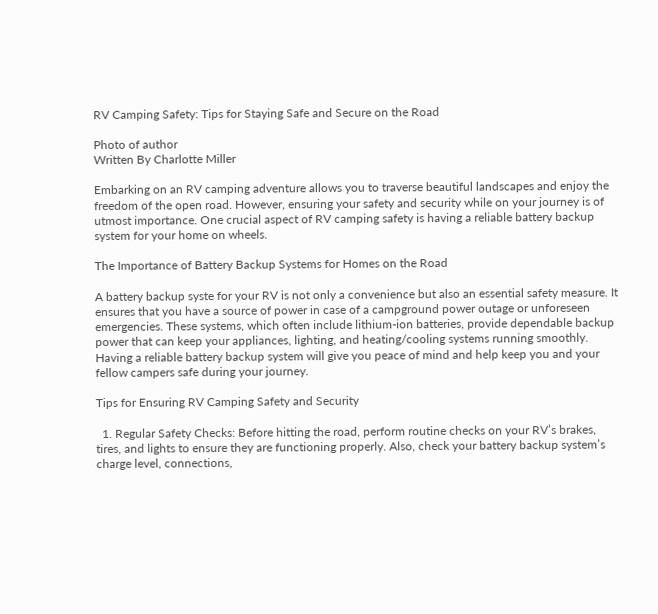RV Camping Safety: Tips for Staying Safe and Secure on the Road

Photo of author
Written By Charlotte Miller

Embarking on an RV camping adventure allows you to traverse beautiful landscapes and enjoy the freedom of the open road. However, ensuring your safety and security while on your journey is of utmost importance. One crucial aspect of RV camping safety is having a reliable battery backup system for your home on wheels.

The Importance of Battery Backup Systems for Homes on the Road

A battery backup syste for your RV is not only a convenience but also an essential safety measure. It ensures that you have a source of power in case of a campground power outage or unforeseen emergencies. These systems, which often include lithium-ion batteries, provide dependable backup power that can keep your appliances, lighting, and heating/cooling systems running smoothly. Having a reliable battery backup system will give you peace of mind and help keep you and your fellow campers safe during your journey.

Tips for Ensuring RV Camping Safety and Security

  1. Regular Safety Checks: Before hitting the road, perform routine checks on your RV’s brakes, tires, and lights to ensure they are functioning properly. Also, check your battery backup system’s charge level, connections,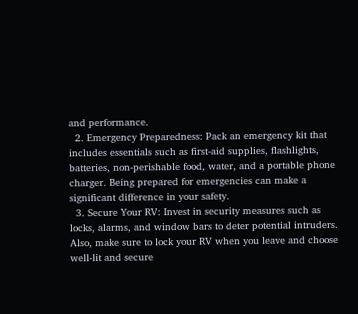and performance.
  2. Emergency Preparedness: Pack an emergency kit that includes essentials such as first-aid supplies, flashlights, batteries, non-perishable food, water, and a portable phone charger. Being prepared for emergencies can make a significant difference in your safety.
  3. Secure Your RV: Invest in security measures such as locks, alarms, and window bars to deter potential intruders. Also, make sure to lock your RV when you leave and choose well-lit and secure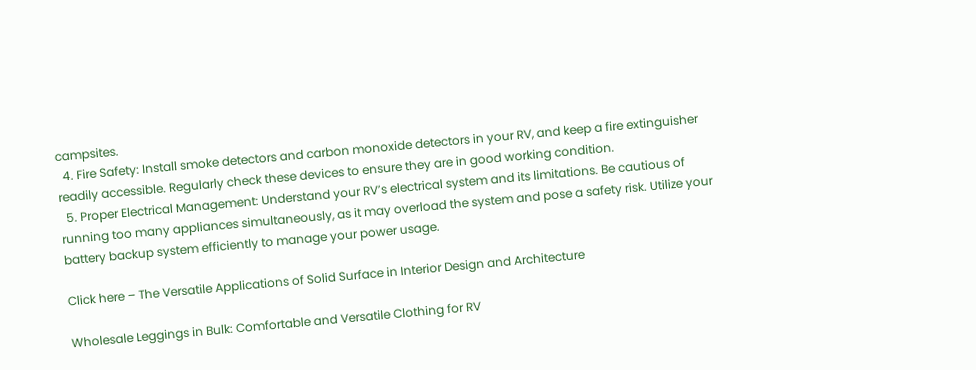campsites.
  4. Fire Safety: Install smoke detectors and carbon monoxide detectors in your RV, and keep a fire extinguisher readily accessible. Regularly check these devices to ensure they are in good working condition.
  5. Proper Electrical Management: Understand your RV’s electrical system and its limitations. Be cautious of running too many appliances simultaneously, as it may overload the system and pose a safety risk. Utilize your battery backup system efficiently to manage your power usage.

Click here – The Versatile Applications of Solid Surface in Interior Design and Architecture

Wholesale Leggings in Bulk: Comfortable and Versatile Clothing for RV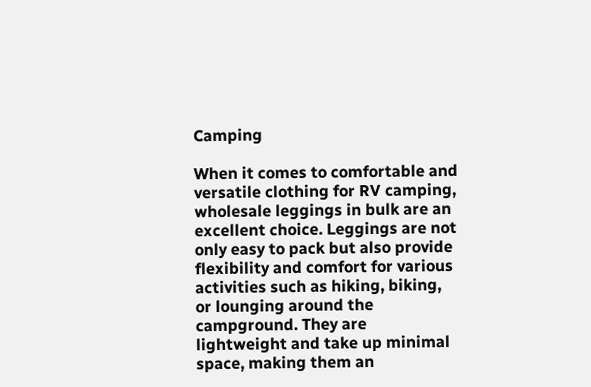Camping

When it comes to comfortable and versatile clothing for RV camping, wholesale leggings in bulk are an excellent choice. Leggings are not only easy to pack but also provide flexibility and comfort for various activities such as hiking, biking, or lounging around the campground. They are lightweight and take up minimal space, making them an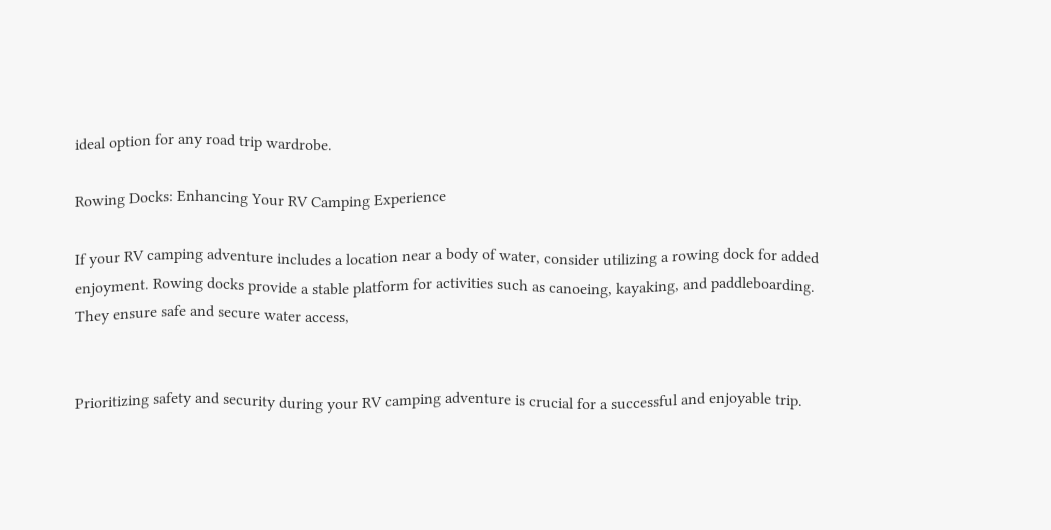ideal option for any road trip wardrobe.

Rowing Docks: Enhancing Your RV Camping Experience

If your RV camping adventure includes a location near a body of water, consider utilizing a rowing dock for added enjoyment. Rowing docks provide a stable platform for activities such as canoeing, kayaking, and paddleboarding. They ensure safe and secure water access,


Prioritizing safety and security during your RV camping adventure is crucial for a successful and enjoyable trip.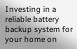Investing in a reliable battery backup system for your home on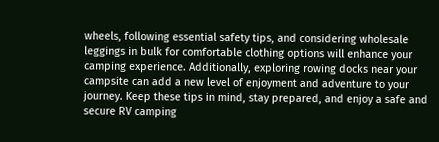wheels, following essential safety tips, and considering wholesale leggings in bulk for comfortable clothing options will enhance your camping experience. Additionally, exploring rowing docks near your campsite can add a new level of enjoyment and adventure to your journey. Keep these tips in mind, stay prepared, and enjoy a safe and secure RV camping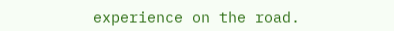experience on the road.